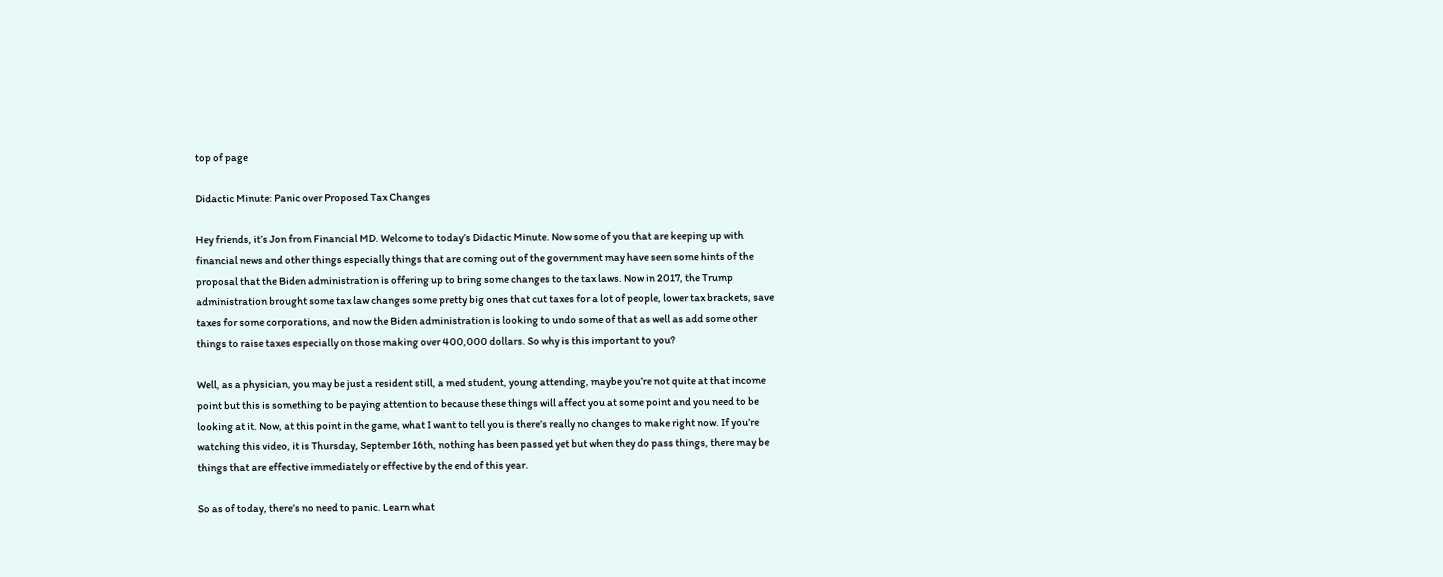top of page

Didactic Minute: Panic over Proposed Tax Changes

Hey friends, it’s Jon from Financial MD. Welcome to today’s Didactic Minute. Now some of you that are keeping up with financial news and other things especially things that are coming out of the government may have seen some hints of the proposal that the Biden administration is offering up to bring some changes to the tax laws. Now in 2017, the Trump administration brought some tax law changes some pretty big ones that cut taxes for a lot of people, lower tax brackets, save taxes for some corporations, and now the Biden administration is looking to undo some of that as well as add some other things to raise taxes especially on those making over 400,000 dollars. So why is this important to you?

Well, as a physician, you may be just a resident still, a med student, young attending, maybe you’re not quite at that income point but this is something to be paying attention to because these things will affect you at some point and you need to be looking at it. Now, at this point in the game, what I want to tell you is there’s really no changes to make right now. If you’re watching this video, it is Thursday, September 16th, nothing has been passed yet but when they do pass things, there may be things that are effective immediately or effective by the end of this year.

So as of today, there’s no need to panic. Learn what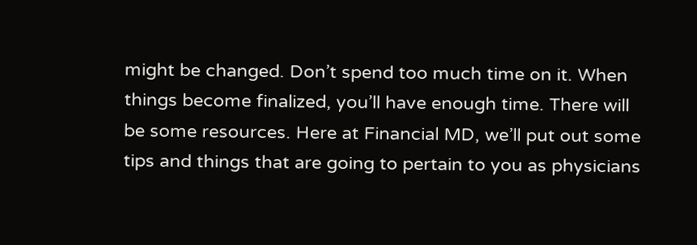might be changed. Don’t spend too much time on it. When things become finalized, you’ll have enough time. There will be some resources. Here at Financial MD, we’ll put out some tips and things that are going to pertain to you as physicians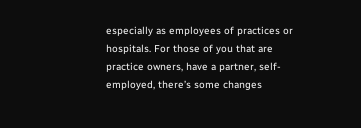especially as employees of practices or hospitals. For those of you that are practice owners, have a partner, self-employed, there’s some changes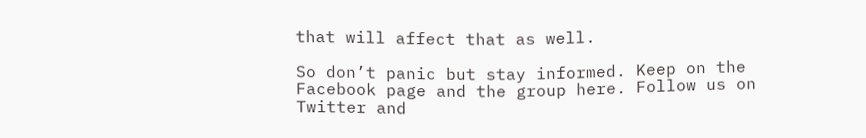that will affect that as well.

So don’t panic but stay informed. Keep on the Facebook page and the group here. Follow us on Twitter and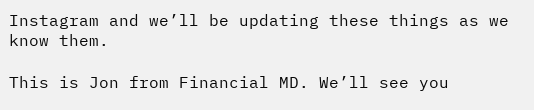Instagram and we’ll be updating these things as we know them.

This is Jon from Financial MD. We’ll see you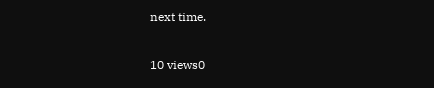next time.

10 views0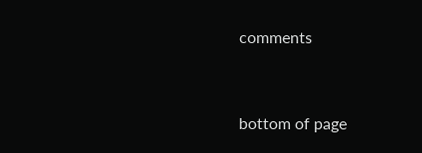comments


bottom of page